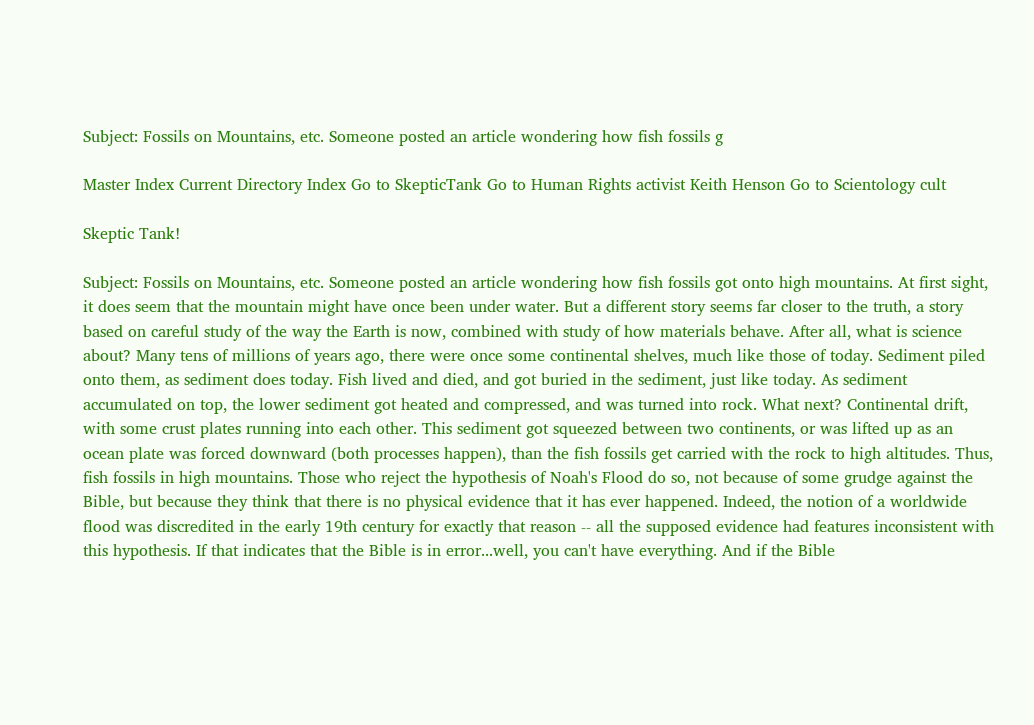Subject: Fossils on Mountains, etc. Someone posted an article wondering how fish fossils g

Master Index Current Directory Index Go to SkepticTank Go to Human Rights activist Keith Henson Go to Scientology cult

Skeptic Tank!

Subject: Fossils on Mountains, etc. Someone posted an article wondering how fish fossils got onto high mountains. At first sight, it does seem that the mountain might have once been under water. But a different story seems far closer to the truth, a story based on careful study of the way the Earth is now, combined with study of how materials behave. After all, what is science about? Many tens of millions of years ago, there were once some continental shelves, much like those of today. Sediment piled onto them, as sediment does today. Fish lived and died, and got buried in the sediment, just like today. As sediment accumulated on top, the lower sediment got heated and compressed, and was turned into rock. What next? Continental drift, with some crust plates running into each other. This sediment got squeezed between two continents, or was lifted up as an ocean plate was forced downward (both processes happen), than the fish fossils get carried with the rock to high altitudes. Thus, fish fossils in high mountains. Those who reject the hypothesis of Noah's Flood do so, not because of some grudge against the Bible, but because they think that there is no physical evidence that it has ever happened. Indeed, the notion of a worldwide flood was discredited in the early 19th century for exactly that reason -- all the supposed evidence had features inconsistent with this hypothesis. If that indicates that the Bible is in error...well, you can't have everything. And if the Bible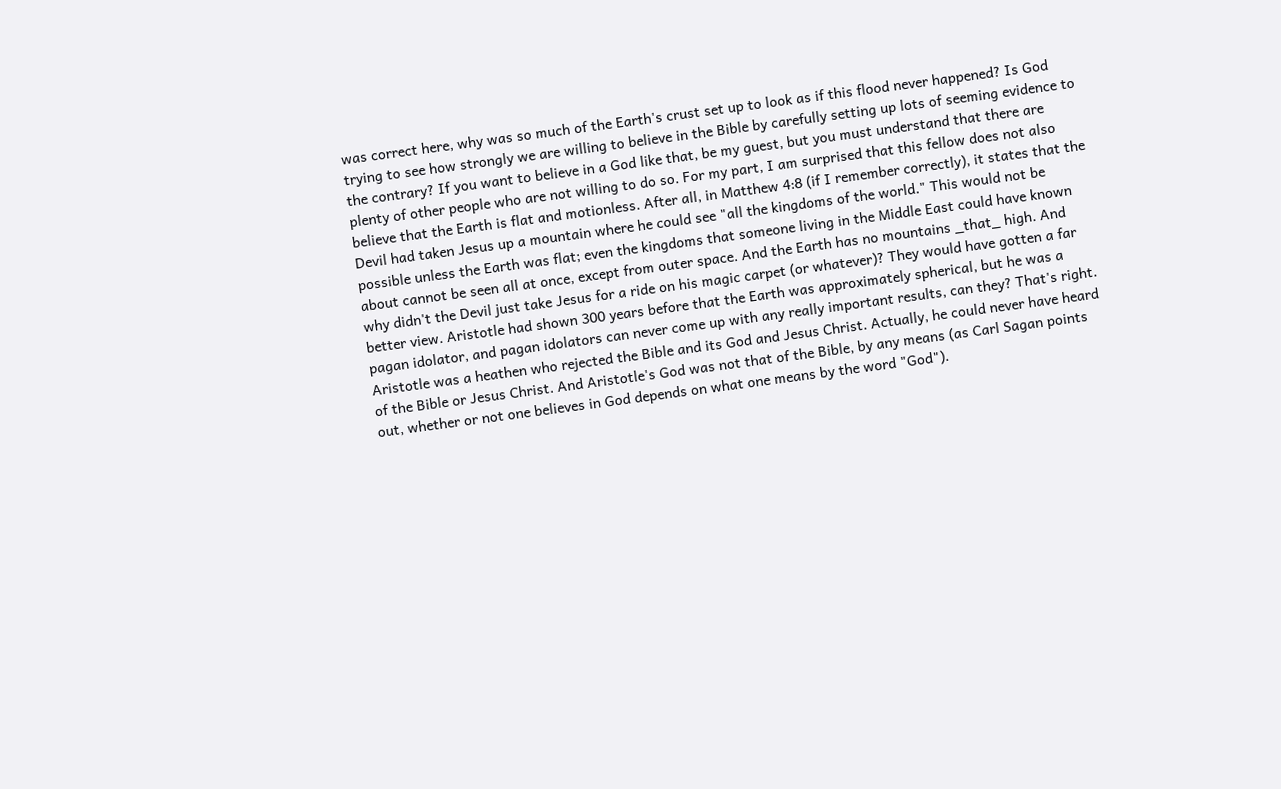was correct here, why was so much of the Earth's crust set up to look as if this flood never happened? Is God trying to see how strongly we are willing to believe in the Bible by carefully setting up lots of seeming evidence to the contrary? If you want to believe in a God like that, be my guest, but you must understand that there are plenty of other people who are not willing to do so. For my part, I am surprised that this fellow does not also believe that the Earth is flat and motionless. After all, in Matthew 4:8 (if I remember correctly), it states that the Devil had taken Jesus up a mountain where he could see "all the kingdoms of the world." This would not be possible unless the Earth was flat; even the kingdoms that someone living in the Middle East could have known about cannot be seen all at once, except from outer space. And the Earth has no mountains _that_ high. And why didn't the Devil just take Jesus for a ride on his magic carpet (or whatever)? They would have gotten a far better view. Aristotle had shown 300 years before that the Earth was approximately spherical, but he was a pagan idolator, and pagan idolators can never come up with any really important results, can they? That's right. Aristotle was a heathen who rejected the Bible and its God and Jesus Christ. Actually, he could never have heard of the Bible or Jesus Christ. And Aristotle's God was not that of the Bible, by any means (as Carl Sagan points out, whether or not one believes in God depends on what one means by the word "God").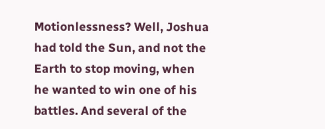Motionlessness? Well, Joshua had told the Sun, and not the Earth to stop moving, when he wanted to win one of his battles. And several of the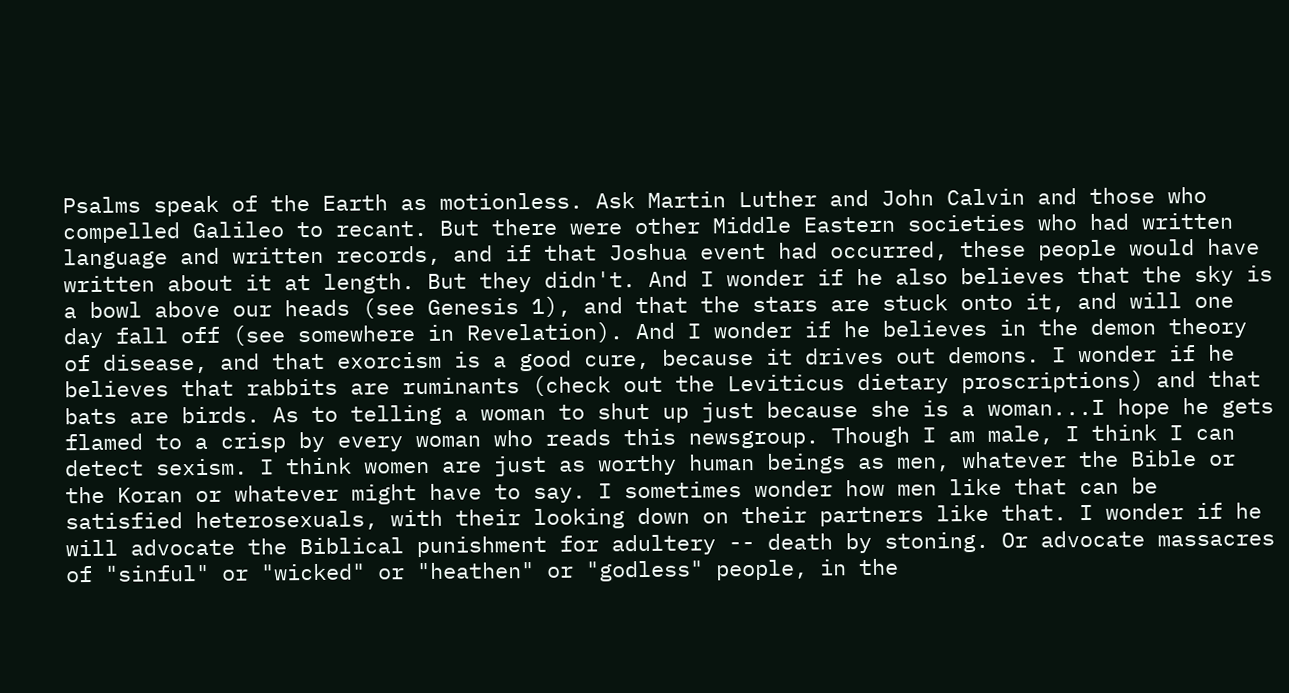Psalms speak of the Earth as motionless. Ask Martin Luther and John Calvin and those who compelled Galileo to recant. But there were other Middle Eastern societies who had written language and written records, and if that Joshua event had occurred, these people would have written about it at length. But they didn't. And I wonder if he also believes that the sky is a bowl above our heads (see Genesis 1), and that the stars are stuck onto it, and will one day fall off (see somewhere in Revelation). And I wonder if he believes in the demon theory of disease, and that exorcism is a good cure, because it drives out demons. I wonder if he believes that rabbits are ruminants (check out the Leviticus dietary proscriptions) and that bats are birds. As to telling a woman to shut up just because she is a woman...I hope he gets flamed to a crisp by every woman who reads this newsgroup. Though I am male, I think I can detect sexism. I think women are just as worthy human beings as men, whatever the Bible or the Koran or whatever might have to say. I sometimes wonder how men like that can be satisfied heterosexuals, with their looking down on their partners like that. I wonder if he will advocate the Biblical punishment for adultery -- death by stoning. Or advocate massacres of "sinful" or "wicked" or "heathen" or "godless" people, in the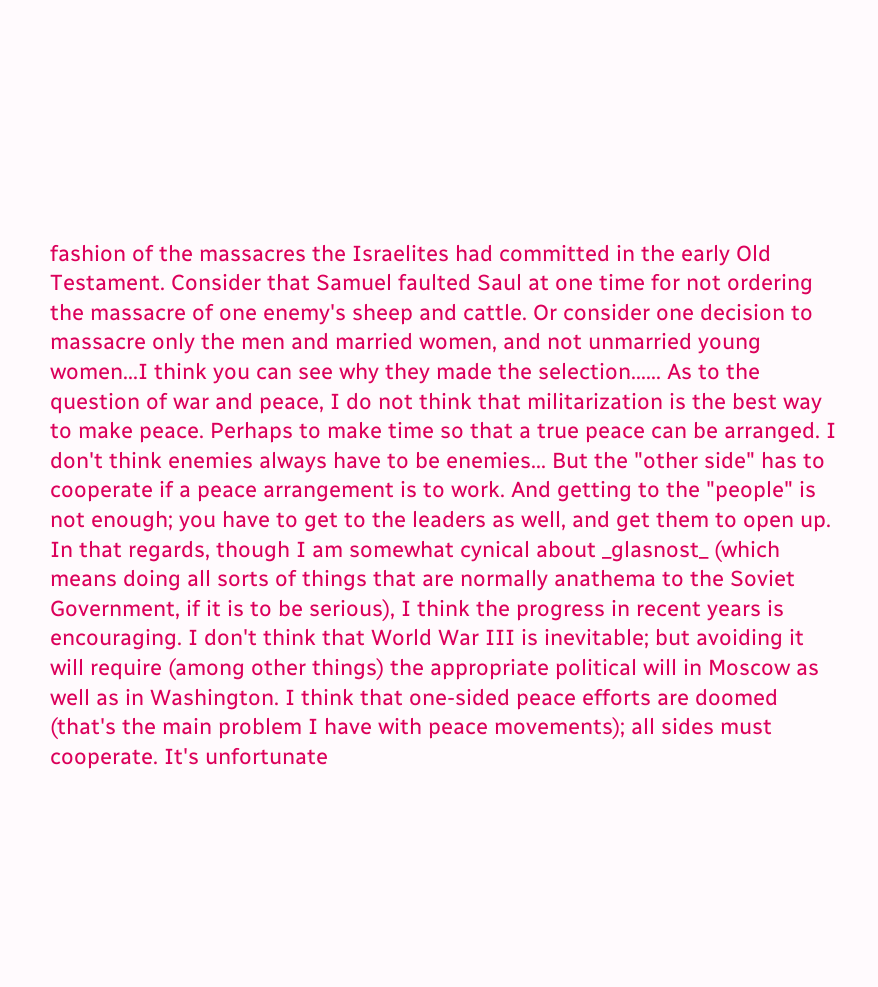fashion of the massacres the Israelites had committed in the early Old Testament. Consider that Samuel faulted Saul at one time for not ordering the massacre of one enemy's sheep and cattle. Or consider one decision to massacre only the men and married women, and not unmarried young women...I think you can see why they made the selection...... As to the question of war and peace, I do not think that militarization is the best way to make peace. Perhaps to make time so that a true peace can be arranged. I don't think enemies always have to be enemies... But the "other side" has to cooperate if a peace arrangement is to work. And getting to the "people" is not enough; you have to get to the leaders as well, and get them to open up. In that regards, though I am somewhat cynical about _glasnost_ (which means doing all sorts of things that are normally anathema to the Soviet Government, if it is to be serious), I think the progress in recent years is encouraging. I don't think that World War III is inevitable; but avoiding it will require (among other things) the appropriate political will in Moscow as well as in Washington. I think that one-sided peace efforts are doomed (that's the main problem I have with peace movements); all sides must cooperate. It's unfortunate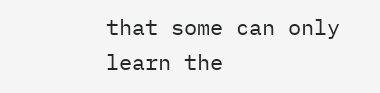that some can only learn the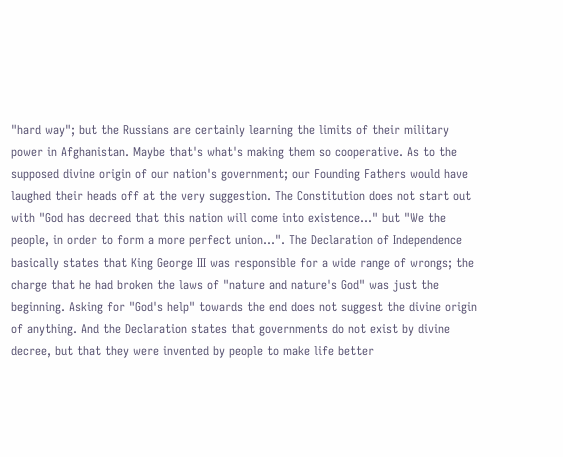"hard way"; but the Russians are certainly learning the limits of their military power in Afghanistan. Maybe that's what's making them so cooperative. As to the supposed divine origin of our nation's government; our Founding Fathers would have laughed their heads off at the very suggestion. The Constitution does not start out with "God has decreed that this nation will come into existence..." but "We the people, in order to form a more perfect union...". The Declaration of Independence basically states that King George III was responsible for a wide range of wrongs; the charge that he had broken the laws of "nature and nature's God" was just the beginning. Asking for "God's help" towards the end does not suggest the divine origin of anything. And the Declaration states that governments do not exist by divine decree, but that they were invented by people to make life better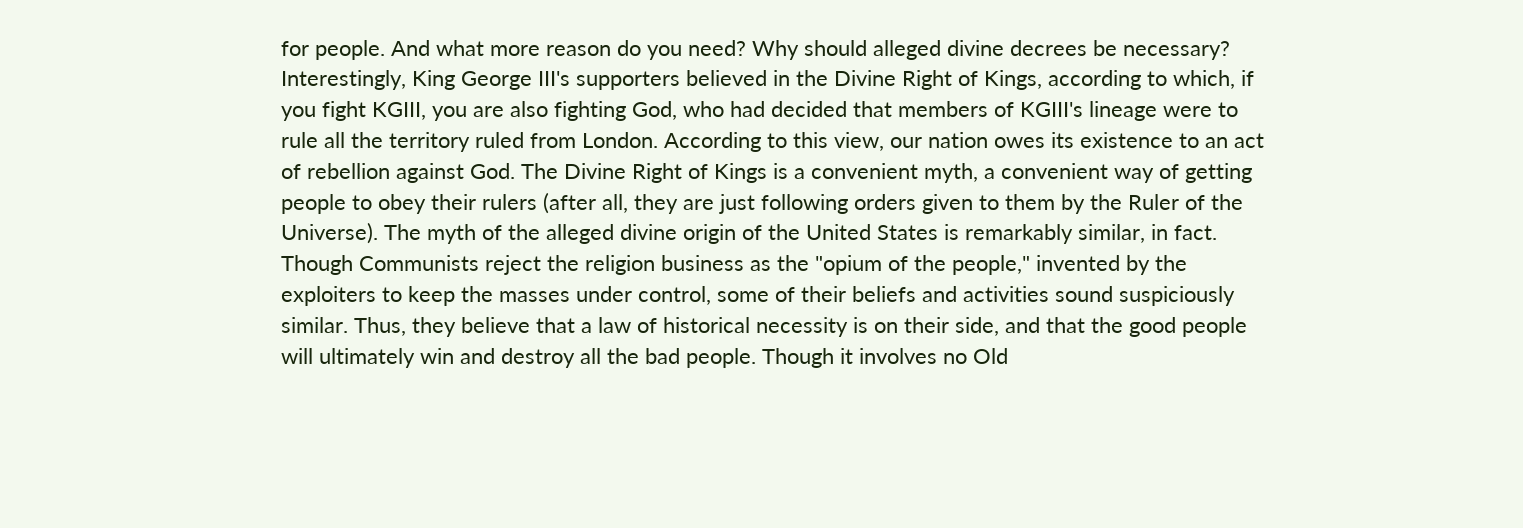for people. And what more reason do you need? Why should alleged divine decrees be necessary? Interestingly, King George III's supporters believed in the Divine Right of Kings, according to which, if you fight KGIII, you are also fighting God, who had decided that members of KGIII's lineage were to rule all the territory ruled from London. According to this view, our nation owes its existence to an act of rebellion against God. The Divine Right of Kings is a convenient myth, a convenient way of getting people to obey their rulers (after all, they are just following orders given to them by the Ruler of the Universe). The myth of the alleged divine origin of the United States is remarkably similar, in fact. Though Communists reject the religion business as the "opium of the people," invented by the exploiters to keep the masses under control, some of their beliefs and activities sound suspiciously similar. Thus, they believe that a law of historical necessity is on their side, and that the good people will ultimately win and destroy all the bad people. Though it involves no Old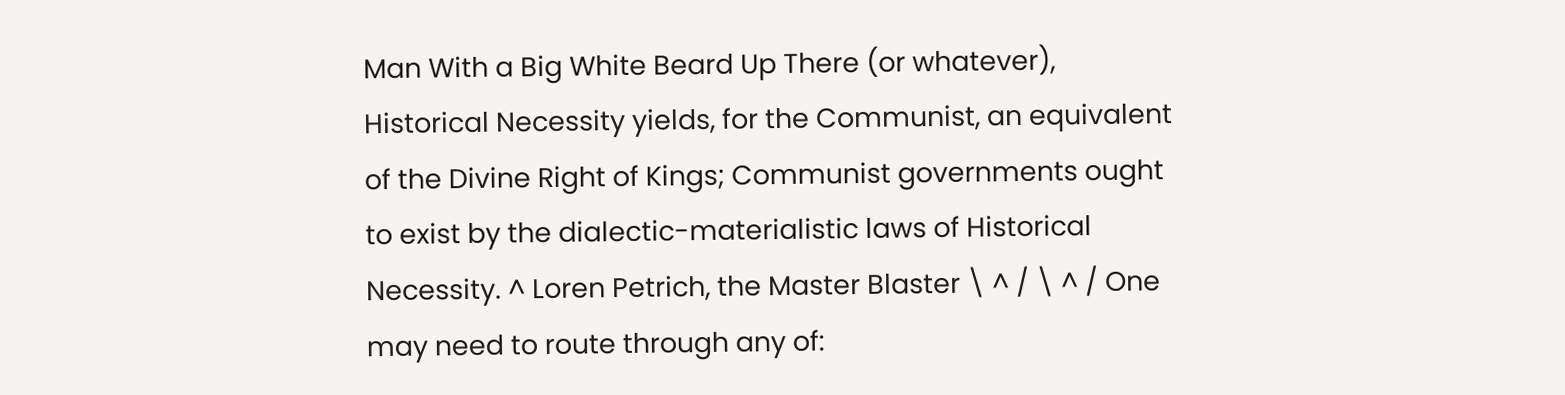Man With a Big White Beard Up There (or whatever), Historical Necessity yields, for the Communist, an equivalent of the Divine Right of Kings; Communist governments ought to exist by the dialectic-materialistic laws of Historical Necessity. ^ Loren Petrich, the Master Blaster \ ^ / \ ^ / One may need to route through any of: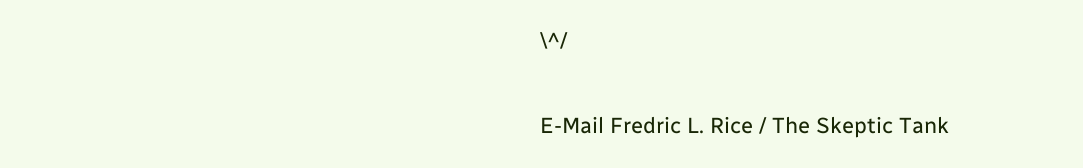\^/


E-Mail Fredric L. Rice / The Skeptic Tank